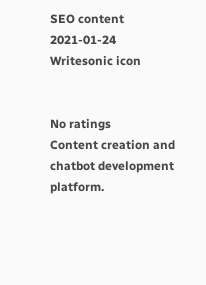SEO content 2021-01-24
Writesonic icon


No ratings
Content creation and chatbot development platform.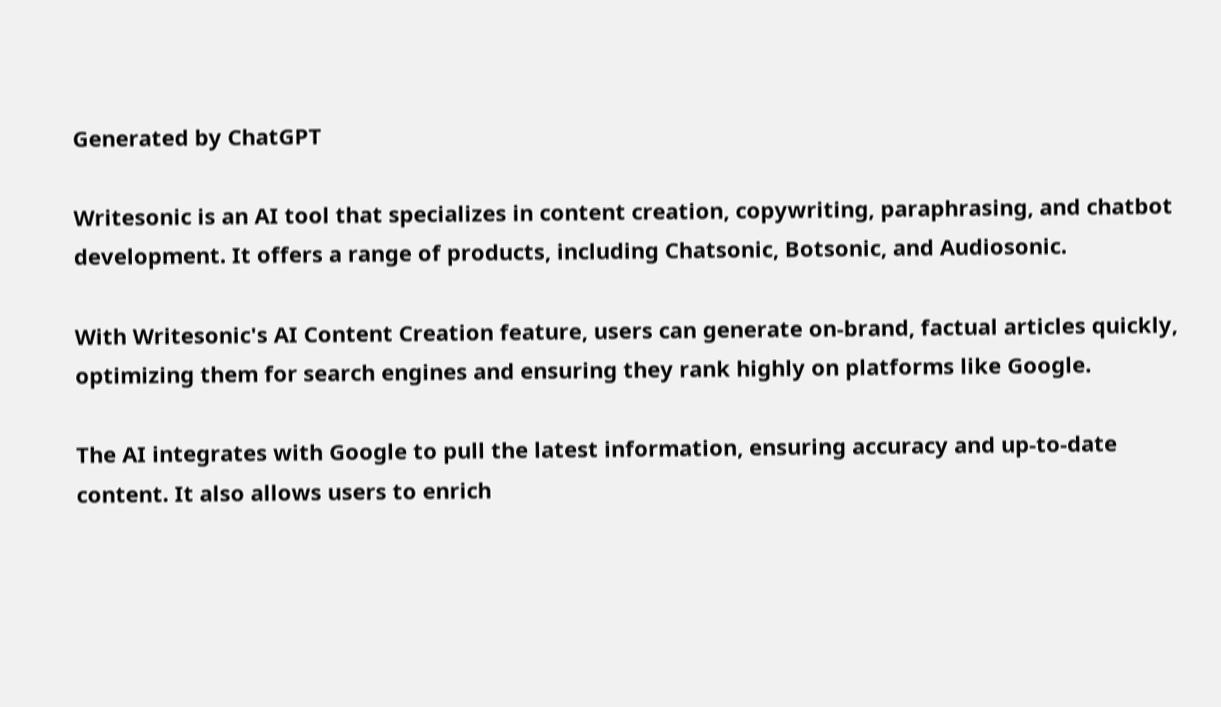Generated by ChatGPT

Writesonic is an AI tool that specializes in content creation, copywriting, paraphrasing, and chatbot development. It offers a range of products, including Chatsonic, Botsonic, and Audiosonic.

With Writesonic's AI Content Creation feature, users can generate on-brand, factual articles quickly, optimizing them for search engines and ensuring they rank highly on platforms like Google.

The AI integrates with Google to pull the latest information, ensuring accuracy and up-to-date content. It also allows users to enrich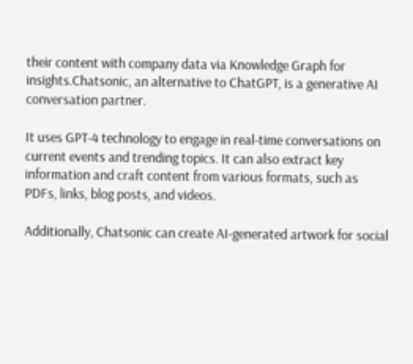their content with company data via Knowledge Graph for insights.Chatsonic, an alternative to ChatGPT, is a generative AI conversation partner.

It uses GPT-4 technology to engage in real-time conversations on current events and trending topics. It can also extract key information and craft content from various formats, such as PDFs, links, blog posts, and videos.

Additionally, Chatsonic can create AI-generated artwork for social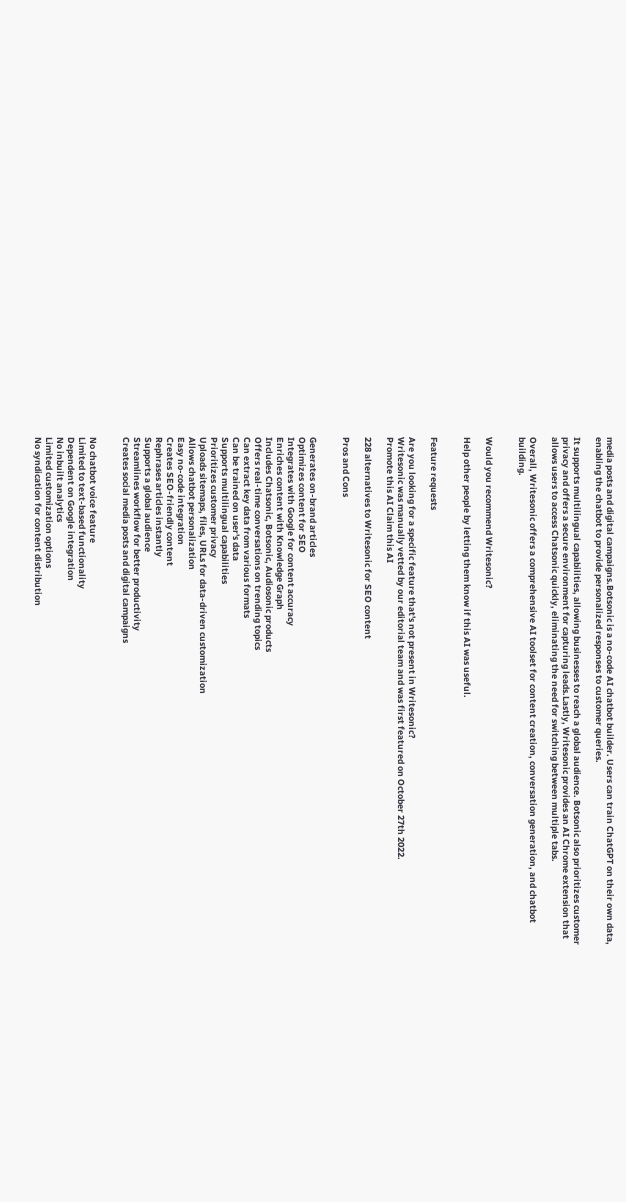media posts and digital campaigns.Botsonic is a no-code AI chatbot builder. Users can train ChatGPT on their own data, enabling the chatbot to provide personalized responses to customer queries.

It supports multilingual capabilities, allowing businesses to reach a global audience. Botsonic also prioritizes customer privacy and offers a secure environment for capturing leads.Lastly, Writesonic provides an AI Chrome extension that allows users to access Chatsonic quickly, eliminating the need for switching between multiple tabs.

Overall, Writesonic offers a comprehensive AI toolset for content creation, conversation generation, and chatbot building.


Would you recommend Writesonic?

Help other people by letting them know if this AI was useful.


Feature requests

Are you looking for a specific feature that's not present in Writesonic?
Writesonic was manually vetted by our editorial team and was first featured on October 27th 2022.
Promote this AI Claim this AI

228 alternatives to Writesonic for SEO content

Pros and Cons


Generates on-brand articles
Optimizes content for SEO
Integrates with Google for content accuracy
Enriches content with Knowledge Graph
Includes Chatsonic, Botsonic, Audiosonic products
Offers real-time conversations on trending topics
Can extract key data from various formats
Can be trained on user's data
Supports multilingual capabilities
Prioritizes customer privacy
Uploads sitemaps, files, URLs for data-driven customization
Allows chatbot personalization
Easy no-code integration
Creates SEO-friendly content
Rephrases articles instantly
Supports a global audience
Streamlines workflow for better productivity
Creates social media posts and digital campaigns


No chatbot voice feature
Limited to text-based functionality
Dependent on Google integration
No inbuilt analytics
Limited customization options
No syndication for content distribution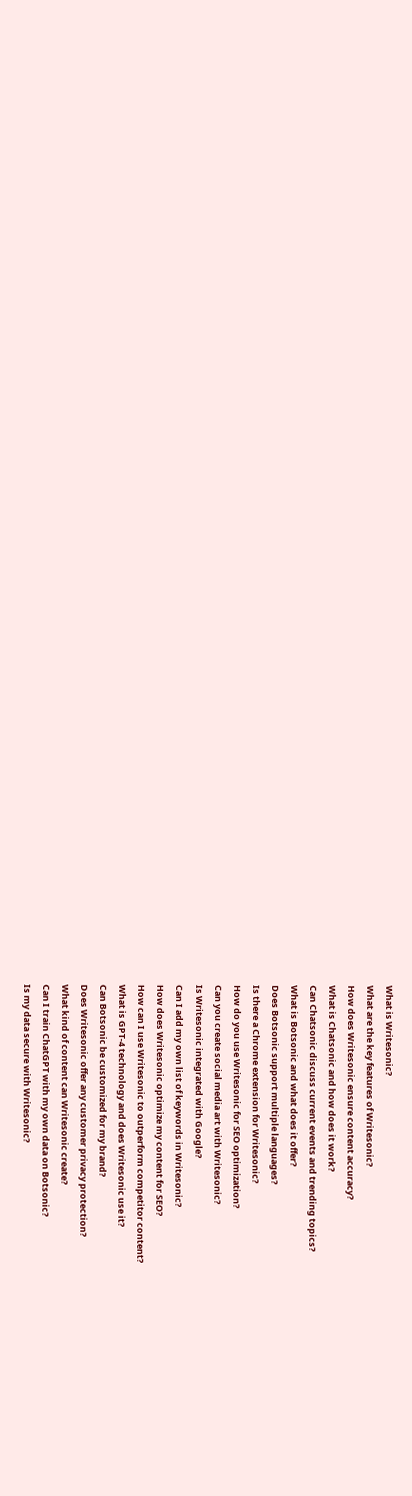What is Writesonic?
What are the key features of Writesonic?
How does Writesonic ensure content accuracy?
What is Chatsonic and how does it work?
Can Chatsonic discuss current events and trending topics?
What is Botsonic and what does it offer?
Does Botsonic support multiple languages?
Is there a Chrome extension for Writesonic?
How do you use Writesonic for SEO optimization?
Can you create social media art with Writesonic?
Is Writesonic integrated with Google?
Can I add my own list of keywords in Writesonic?
How does Writesonic optimize my content for SEO?
How can I use Writesonic to outperform competitor content?
What is GPT-4 technology and does Writesonic use it?
Can Botsonic be customized for my brand?
Does Writesonic offer any customer privacy protection?
What kind of content can Writesonic create?
Can I train ChatGPT with my own data on Botsonic?
Is my data secure with Writesonic?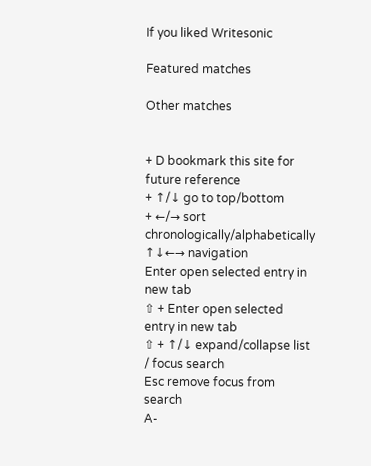If you liked Writesonic

Featured matches

Other matches


+ D bookmark this site for future reference
+ ↑/↓ go to top/bottom
+ ←/→ sort chronologically/alphabetically
↑↓←→ navigation
Enter open selected entry in new tab
⇧ + Enter open selected entry in new tab
⇧ + ↑/↓ expand/collapse list
/ focus search
Esc remove focus from search
A-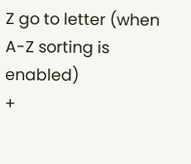Z go to letter (when A-Z sorting is enabled)
+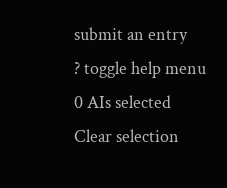submit an entry
? toggle help menu
0 AIs selected
Clear selection